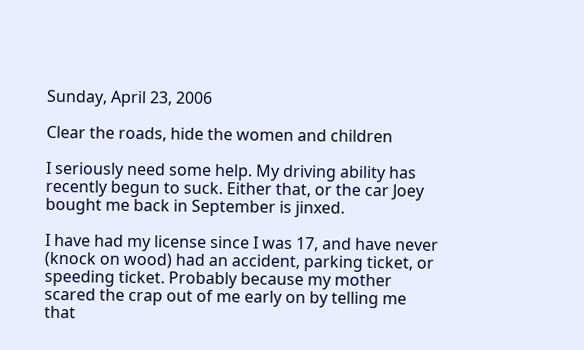Sunday, April 23, 2006

Clear the roads, hide the women and children

I seriously need some help. My driving ability has recently begun to suck. Either that, or the car Joey bought me back in September is jinxed.

I have had my license since I was 17, and have never (knock on wood) had an accident, parking ticket, or speeding ticket. Probably because my mother scared the crap out of me early on by telling me that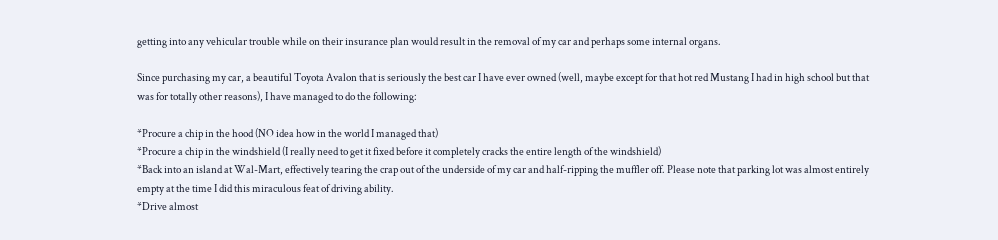getting into any vehicular trouble while on their insurance plan would result in the removal of my car and perhaps some internal organs.

Since purchasing my car, a beautiful Toyota Avalon that is seriously the best car I have ever owned (well, maybe except for that hot red Mustang I had in high school but that was for totally other reasons), I have managed to do the following:

*Procure a chip in the hood (NO idea how in the world I managed that)
*Procure a chip in the windshield (I really need to get it fixed before it completely cracks the entire length of the windshield)
*Back into an island at Wal-Mart, effectively tearing the crap out of the underside of my car and half-ripping the muffler off. Please note that parking lot was almost entirely empty at the time I did this miraculous feat of driving ability.
*Drive almost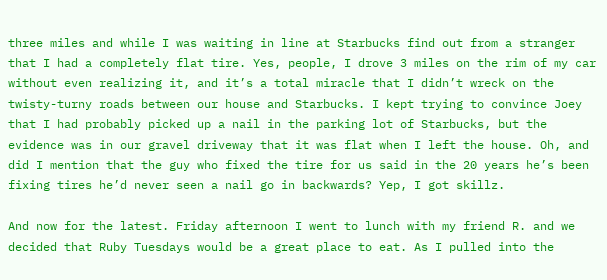three miles and while I was waiting in line at Starbucks find out from a stranger that I had a completely flat tire. Yes, people, I drove 3 miles on the rim of my car without even realizing it, and it’s a total miracle that I didn’t wreck on the twisty-turny roads between our house and Starbucks. I kept trying to convince Joey that I had probably picked up a nail in the parking lot of Starbucks, but the evidence was in our gravel driveway that it was flat when I left the house. Oh, and did I mention that the guy who fixed the tire for us said in the 20 years he’s been fixing tires he’d never seen a nail go in backwards? Yep, I got skillz.

And now for the latest. Friday afternoon I went to lunch with my friend R. and we decided that Ruby Tuesdays would be a great place to eat. As I pulled into the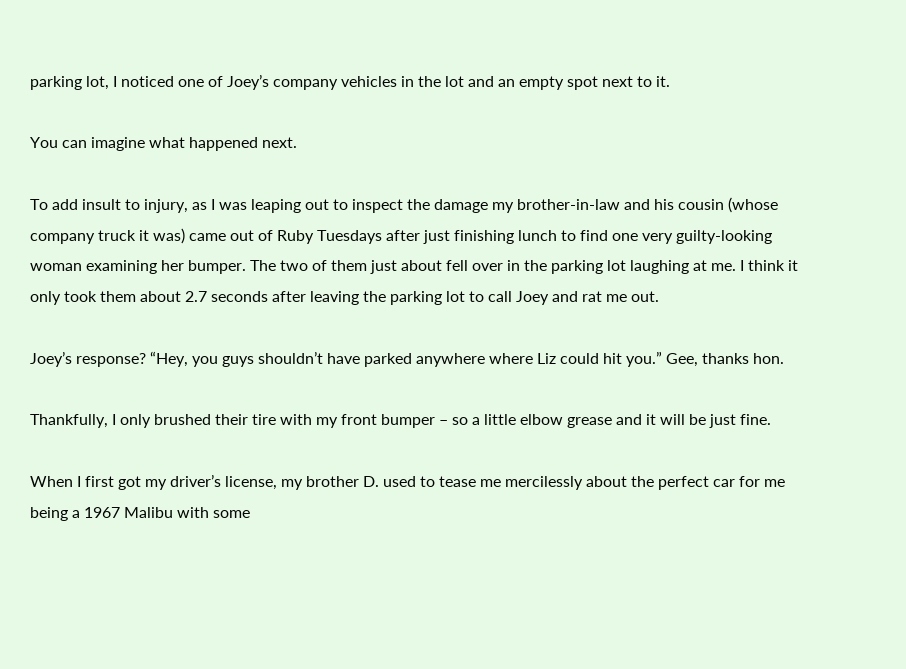parking lot, I noticed one of Joey’s company vehicles in the lot and an empty spot next to it.

You can imagine what happened next.

To add insult to injury, as I was leaping out to inspect the damage my brother-in-law and his cousin (whose company truck it was) came out of Ruby Tuesdays after just finishing lunch to find one very guilty-looking woman examining her bumper. The two of them just about fell over in the parking lot laughing at me. I think it only took them about 2.7 seconds after leaving the parking lot to call Joey and rat me out.

Joey’s response? “Hey, you guys shouldn’t have parked anywhere where Liz could hit you.” Gee, thanks hon.

Thankfully, I only brushed their tire with my front bumper – so a little elbow grease and it will be just fine.

When I first got my driver’s license, my brother D. used to tease me mercilessly about the perfect car for me being a 1967 Malibu with some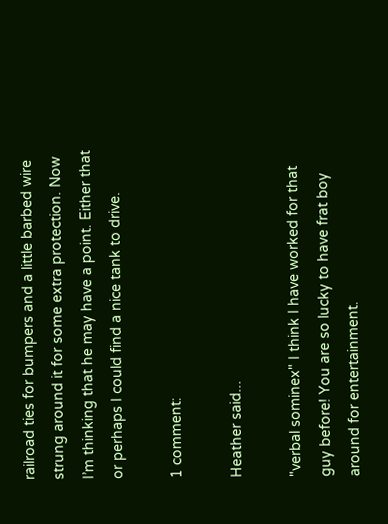railroad ties for bumpers and a little barbed wire strung around it for some extra protection. Now I’m thinking that he may have a point. Either that or perhaps I could find a nice tank to drive.

1 comment:

Heather said...

"verbal sominex" I think I have worked for that guy before! You are so lucky to have frat boy around for entertainment.